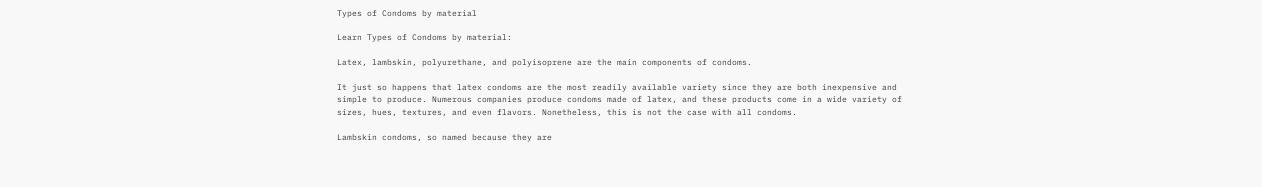Types of Condoms by material

Learn Types of Condoms by material:

Latex, lambskin, polyurethane, and polyisoprene are the main components of condoms.

It just so happens that latex condoms are the most readily available variety since they are both inexpensive and simple to produce. Numerous companies produce condoms made of latex, and these products come in a wide variety of sizes, hues, textures, and even flavors. Nonetheless, this is not the case with all condoms.

Lambskin condoms, so named because they are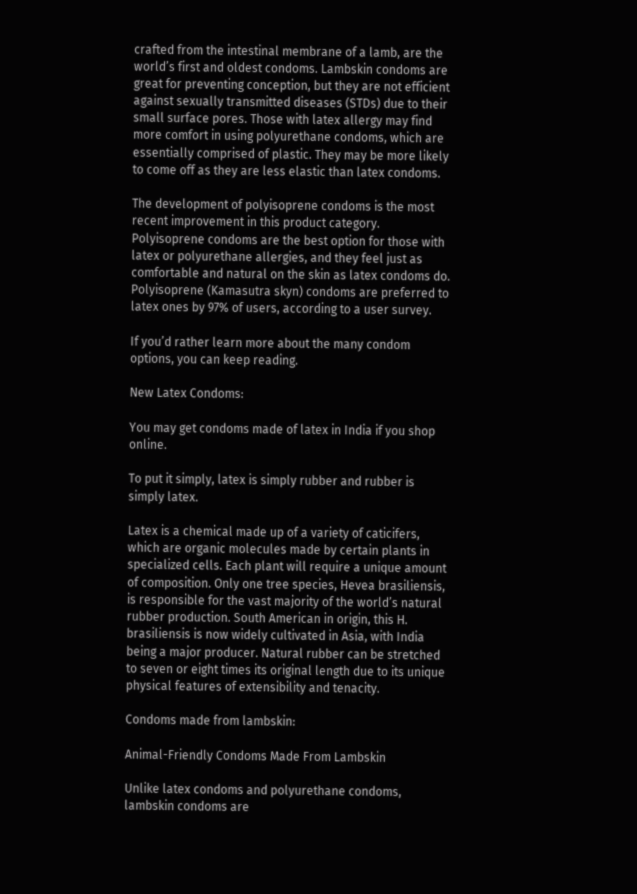crafted from the intestinal membrane of a lamb, are the world’s first and oldest condoms. Lambskin condoms are great for preventing conception, but they are not efficient against sexually transmitted diseases (STDs) due to their small surface pores. Those with latex allergy may find more comfort in using polyurethane condoms, which are essentially comprised of plastic. They may be more likely to come off as they are less elastic than latex condoms.

The development of polyisoprene condoms is the most recent improvement in this product category. Polyisoprene condoms are the best option for those with latex or polyurethane allergies, and they feel just as comfortable and natural on the skin as latex condoms do. Polyisoprene (Kamasutra skyn) condoms are preferred to latex ones by 97% of users, according to a user survey.

If you’d rather learn more about the many condom options, you can keep reading.

New Latex Condoms:

You may get condoms made of latex in India if you shop online.

To put it simply, latex is simply rubber and rubber is simply latex.

Latex is a chemical made up of a variety of caticifers, which are organic molecules made by certain plants in specialized cells. Each plant will require a unique amount of composition. Only one tree species, Hevea brasiliensis, is responsible for the vast majority of the world’s natural rubber production. South American in origin, this H. brasiliensis is now widely cultivated in Asia, with India being a major producer. Natural rubber can be stretched to seven or eight times its original length due to its unique physical features of extensibility and tenacity.

Condoms made from lambskin:

Animal-Friendly Condoms Made From Lambskin

Unlike latex condoms and polyurethane condoms, lambskin condoms are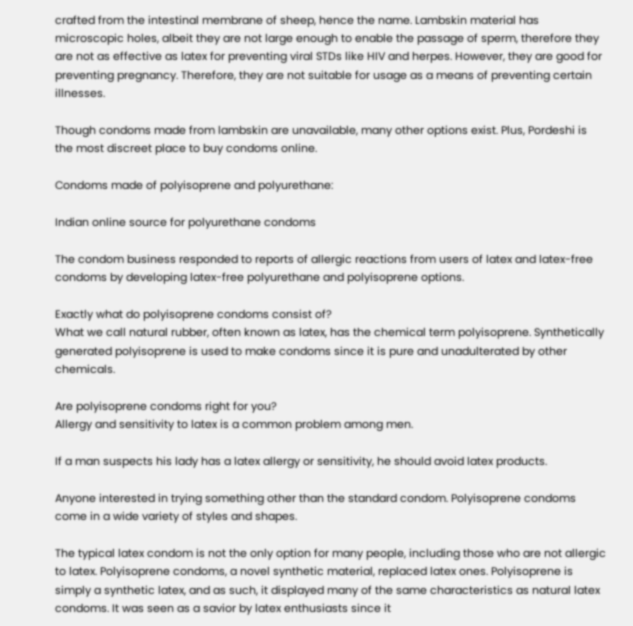crafted from the intestinal membrane of sheep, hence the name. Lambskin material has microscopic holes, albeit they are not large enough to enable the passage of sperm, therefore they are not as effective as latex for preventing viral STDs like HIV and herpes. However, they are good for preventing pregnancy. Therefore, they are not suitable for usage as a means of preventing certain illnesses.

Though condoms made from lambskin are unavailable, many other options exist. Plus, Pordeshi is the most discreet place to buy condoms online.

Condoms made of polyisoprene and polyurethane:

Indian online source for polyurethane condoms

The condom business responded to reports of allergic reactions from users of latex and latex-free condoms by developing latex-free polyurethane and polyisoprene options.

Exactly what do polyisoprene condoms consist of?
What we call natural rubber, often known as latex, has the chemical term polyisoprene. Synthetically generated polyisoprene is used to make condoms since it is pure and unadulterated by other chemicals.

Are polyisoprene condoms right for you?
Allergy and sensitivity to latex is a common problem among men.

If a man suspects his lady has a latex allergy or sensitivity, he should avoid latex products.

Anyone interested in trying something other than the standard condom. Polyisoprene condoms come in a wide variety of styles and shapes.

The typical latex condom is not the only option for many people, including those who are not allergic to latex. Polyisoprene condoms, a novel synthetic material, replaced latex ones. Polyisoprene is simply a synthetic latex, and as such, it displayed many of the same characteristics as natural latex condoms. It was seen as a savior by latex enthusiasts since it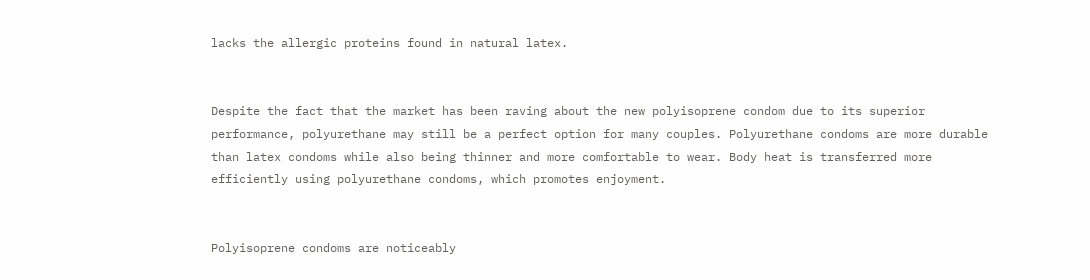lacks the allergic proteins found in natural latex.


Despite the fact that the market has been raving about the new polyisoprene condom due to its superior performance, polyurethane may still be a perfect option for many couples. Polyurethane condoms are more durable than latex condoms while also being thinner and more comfortable to wear. Body heat is transferred more efficiently using polyurethane condoms, which promotes enjoyment.


Polyisoprene condoms are noticeably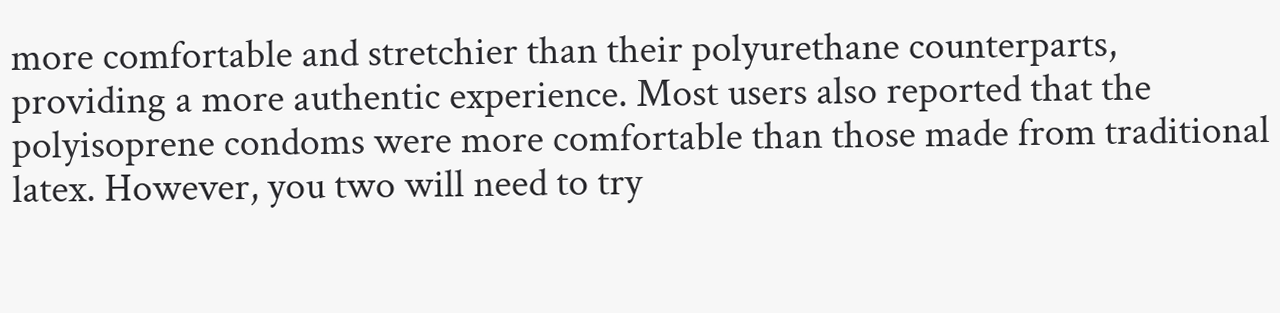more comfortable and stretchier than their polyurethane counterparts, providing a more authentic experience. Most users also reported that the polyisoprene condoms were more comfortable than those made from traditional latex. However, you two will need to try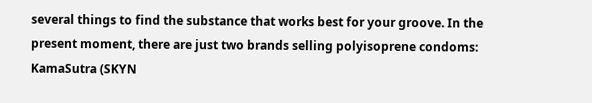several things to find the substance that works best for your groove. In the present moment, there are just two brands selling polyisoprene condoms: KamaSutra (SKYN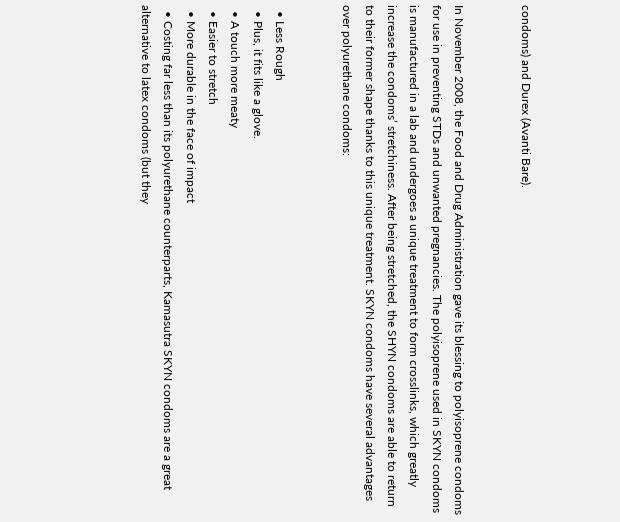condoms) and Durex (Avanti Bare).


In November 2008, the Food and Drug Administration gave its blessing to polyisoprene condoms for use in preventing STDs and unwanted pregnancies. The polyisoprene used in SKYN condoms is manufactured in a lab and undergoes a unique treatment to form crosslinks, which greatly increase the condoms’ stretchiness. After being stretched, the SHYN condoms are able to return to their former shape thanks to this unique treatment. SKYN condoms have several advantages over polyurethane condoms:


  • Less Rough
  • Plus, it fits like a glove.
  • A touch more meaty
  • Easier to stretch
  • More durable in the face of impact
  • Costing far less than its polyurethane counterparts, Kamasutra SKYN condoms are a great alternative to latex condoms (but they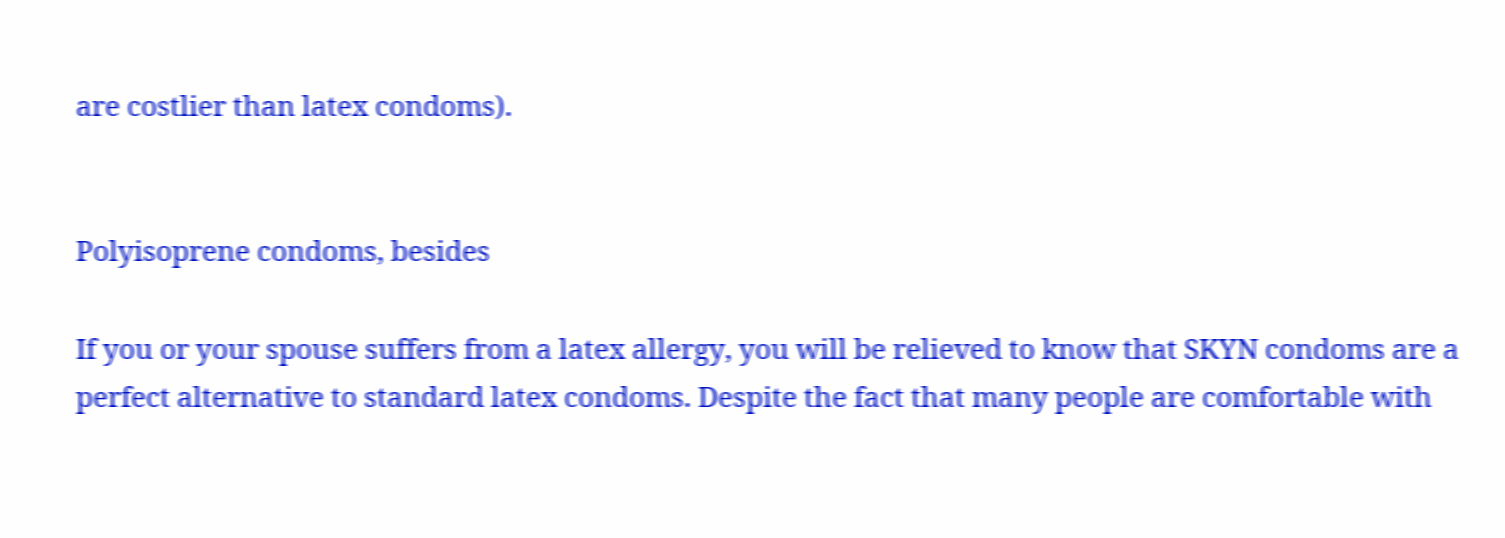are costlier than latex condoms).


Polyisoprene condoms, besides

If you or your spouse suffers from a latex allergy, you will be relieved to know that SKYN condoms are a perfect alternative to standard latex condoms. Despite the fact that many people are comfortable with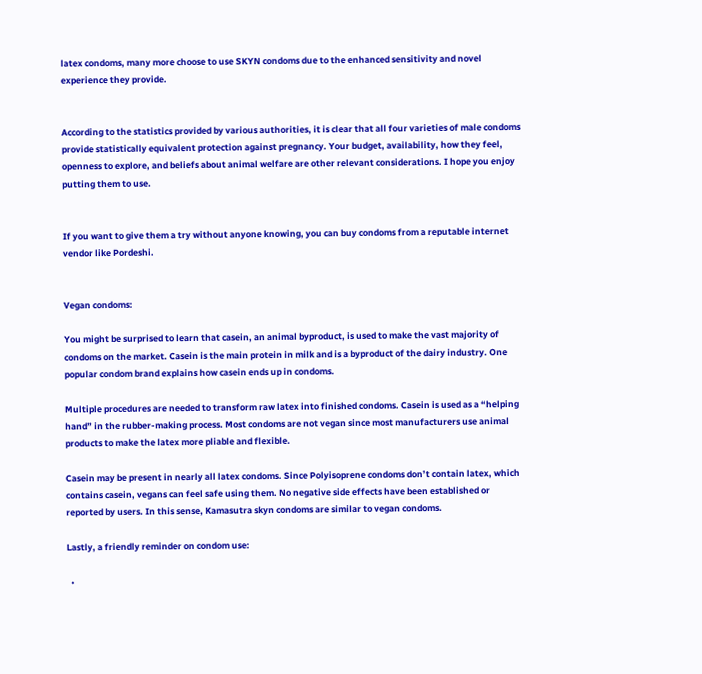latex condoms, many more choose to use SKYN condoms due to the enhanced sensitivity and novel experience they provide.


According to the statistics provided by various authorities, it is clear that all four varieties of male condoms provide statistically equivalent protection against pregnancy. Your budget, availability, how they feel, openness to explore, and beliefs about animal welfare are other relevant considerations. I hope you enjoy putting them to use.


If you want to give them a try without anyone knowing, you can buy condoms from a reputable internet vendor like Pordeshi.


Vegan condoms:

You might be surprised to learn that casein, an animal byproduct, is used to make the vast majority of condoms on the market. Casein is the main protein in milk and is a byproduct of the dairy industry. One popular condom brand explains how casein ends up in condoms.

Multiple procedures are needed to transform raw latex into finished condoms. Casein is used as a “helping hand” in the rubber-making process. Most condoms are not vegan since most manufacturers use animal products to make the latex more pliable and flexible.

Casein may be present in nearly all latex condoms. Since Polyisoprene condoms don’t contain latex, which contains casein, vegans can feel safe using them. No negative side effects have been established or reported by users. In this sense, Kamasutra skyn condoms are similar to vegan condoms.

Lastly, a friendly reminder on condom use:

  •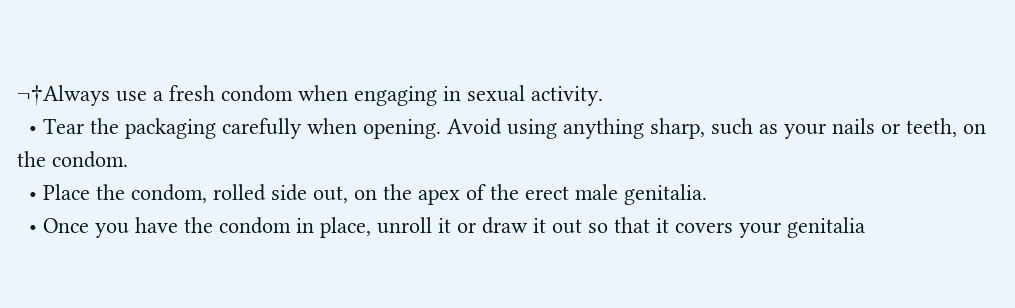¬†Always use a fresh condom when engaging in sexual activity.
  • Tear the packaging carefully when opening. Avoid using anything sharp, such as your nails or teeth, on the condom.
  • Place the condom, rolled side out, on the apex of the erect male genitalia.
  • Once you have the condom in place, unroll it or draw it out so that it covers your genitalia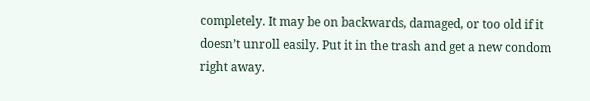completely. It may be on backwards, damaged, or too old if it doesn’t unroll easily. Put it in the trash and get a new condom right away.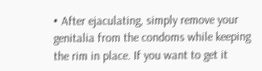• After ejaculating, simply remove your genitalia from the condoms while keeping the rim in place. If you want to get it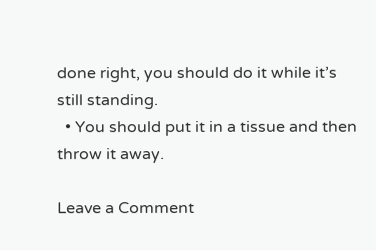done right, you should do it while it’s still standing.
  • You should put it in a tissue and then throw it away.

Leave a Comment